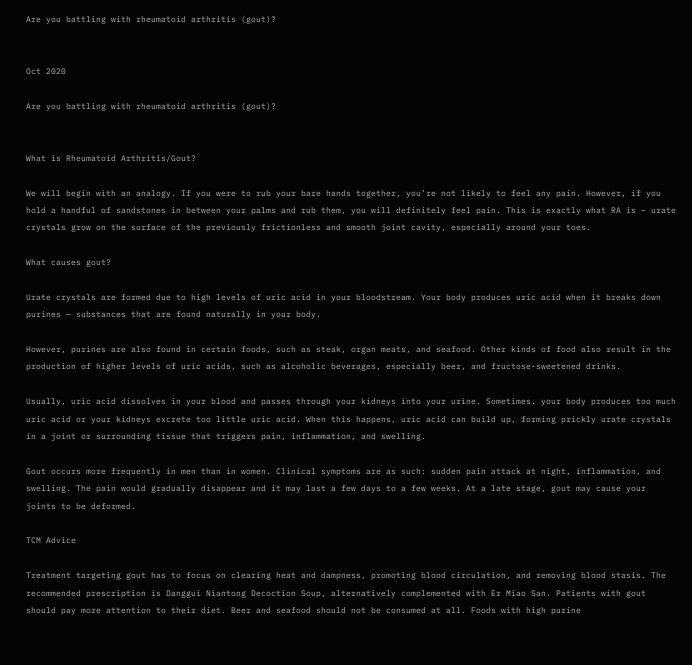Are you battling with rheumatoid arthritis (gout)?


Oct 2020

Are you battling with rheumatoid arthritis (gout)?


What is Rheumatoid Arthritis/Gout?

We will begin with an analogy. If you were to rub your bare hands together, you’re not likely to feel any pain. However, if you hold a handful of sandstones in between your palms and rub them, you will definitely feel pain. This is exactly what RA is – urate crystals grow on the surface of the previously frictionless and smooth joint cavity, especially around your toes.

What causes gout?

Urate crystals are formed due to high levels of uric acid in your bloodstream. Your body produces uric acid when it breaks down purines — substances that are found naturally in your body.

However, purines are also found in certain foods, such as steak, organ meats, and seafood. Other kinds of food also result in the production of higher levels of uric acids, such as alcoholic beverages, especially beer, and fructose-sweetened drinks.

Usually, uric acid dissolves in your blood and passes through your kidneys into your urine. Sometimes, your body produces too much uric acid or your kidneys excrete too little uric acid. When this happens, uric acid can build up, forming prickly urate crystals in a joint or surrounding tissue that triggers pain, inflammation, and swelling.

Gout occurs more frequently in men than in women. Clinical symptoms are as such: sudden pain attack at night, inflammation, and swelling. The pain would gradually disappear and it may last a few days to a few weeks. At a late stage, gout may cause your joints to be deformed.

TCM Advice

Treatment targeting gout has to focus on clearing heat and dampness, promoting blood circulation, and removing blood stasis. The recommended prescription is Danggui Niantong Decoction Soup, alternatively complemented with Er Miao San. Patients with gout should pay more attention to their diet. Beer and seafood should not be consumed at all. Foods with high purine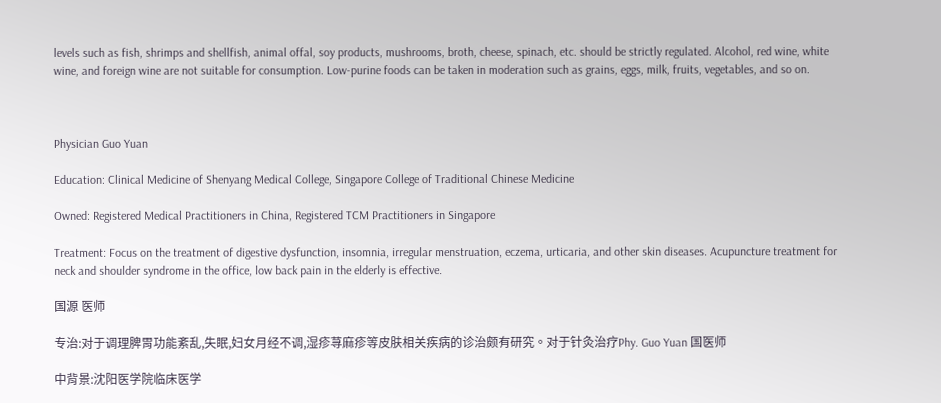levels such as fish, shrimps and shellfish, animal offal, soy products, mushrooms, broth, cheese, spinach, etc. should be strictly regulated. Alcohol, red wine, white wine, and foreign wine are not suitable for consumption. Low-purine foods can be taken in moderation such as grains, eggs, milk, fruits, vegetables, and so on.



Physician Guo Yuan

Education: Clinical Medicine of Shenyang Medical College, Singapore College of Traditional Chinese Medicine

Owned: Registered Medical Practitioners in China, Registered TCM Practitioners in Singapore

Treatment: Focus on the treatment of digestive dysfunction, insomnia, irregular menstruation, eczema, urticaria, and other skin diseases. Acupuncture treatment for neck and shoulder syndrome in the office, low back pain in the elderly is effective.

国源 医师

专治:对于调理脾胃功能紊乱,失眠,妇女月经不调,湿疹荨麻疹等皮肤相关疾病的诊治颇有研究。对于针灸治疗Phy. Guo Yuan 国医师

中背景:沈阳医学院临床医学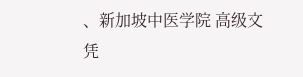、新加坡中医学院 高级文凭